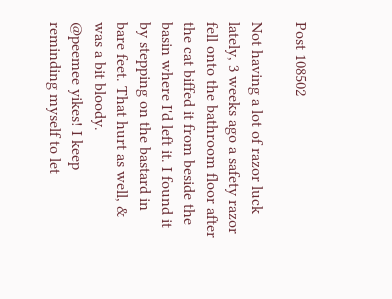Post 108502

Not having a lot of razor luck lately, 3 weeks ago a safety razor fell onto the bathroom floor after the cat biffed it from beside the basin where I'd left it. I found it by stepping on the bastard in bare feet. That hurt as well, & was a bit bloody.
@peemee yikes! I keep reminding myself to let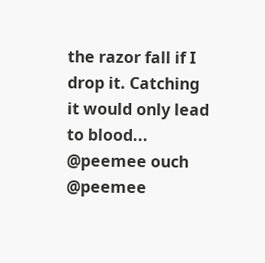the razor fall if I drop it. Catching it would only lead to blood...
@peemee ouch
@peemee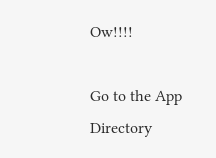Ow!!!!

Go to the App Directory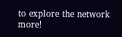to explore the network more!